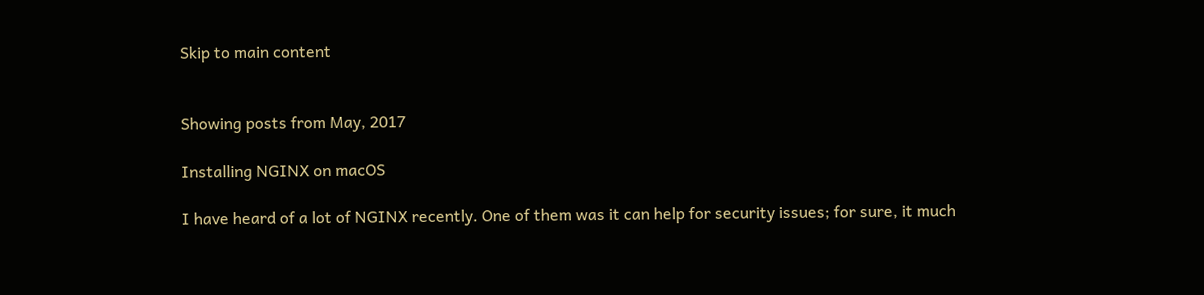Skip to main content


Showing posts from May, 2017

Installing NGINX on macOS

I have heard of a lot of NGINX recently. One of them was it can help for security issues; for sure, it much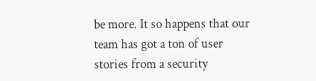be more. It so happens that our team has got a ton of user stories from a security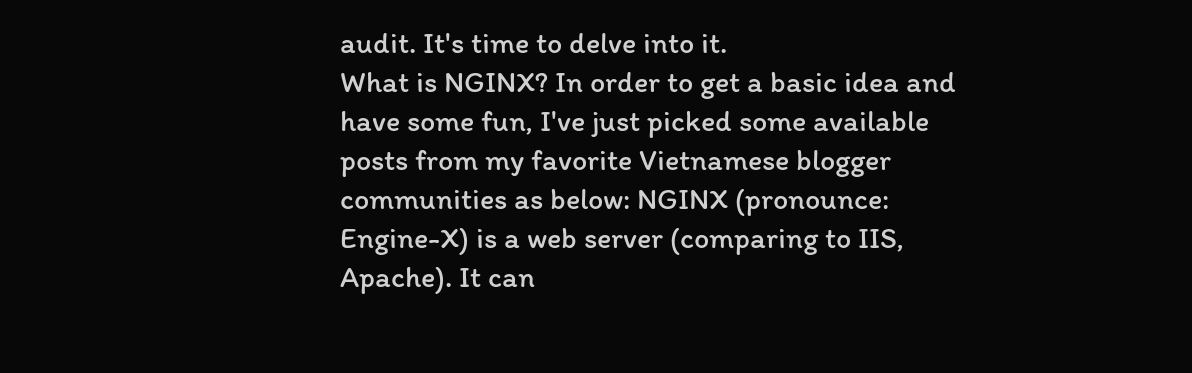audit. It's time to delve into it.
What is NGINX? In order to get a basic idea and have some fun, I've just picked some available posts from my favorite Vietnamese blogger communities as below: NGINX (pronounce: Engine-X) is a web server (comparing to IIS, Apache). It can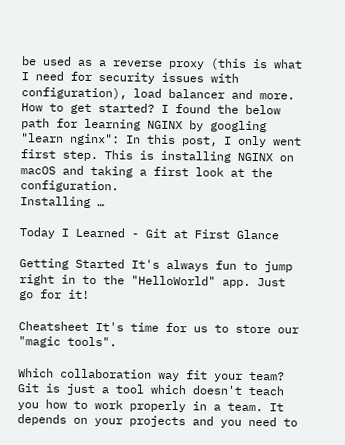be used as a reverse proxy (this is what I need for security issues with configuration), load balancer and more.
How to get started? I found the below path for learning NGINX by googling "learn nginx": In this post, I only went first step. This is installing NGINX on macOS and taking a first look at the configuration.
Installing …

Today I Learned - Git at First Glance

Getting Started It's always fun to jump right in to the "HelloWorld" app. Just go for it!

Cheatsheet It's time for us to store our "magic tools".

Which collaboration way fit your team? Git is just a tool which doesn't teach you how to work properly in a team. It depends on your projects and you need to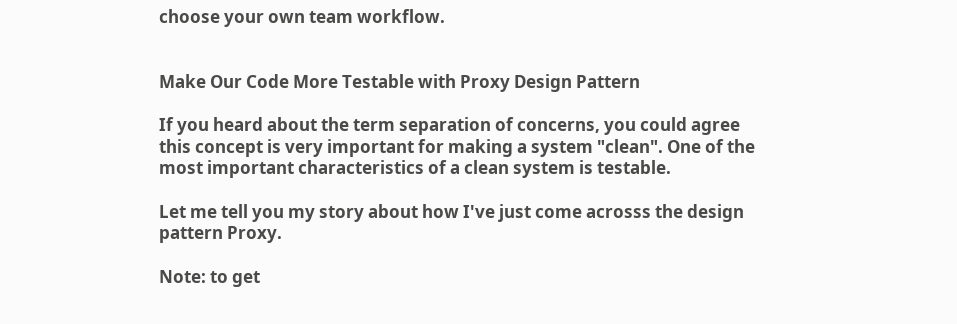choose your own team workflow.


Make Our Code More Testable with Proxy Design Pattern

If you heard about the term separation of concerns, you could agree this concept is very important for making a system "clean". One of the most important characteristics of a clean system is testable.

Let me tell you my story about how I've just come acrosss the design pattern Proxy.

Note: to get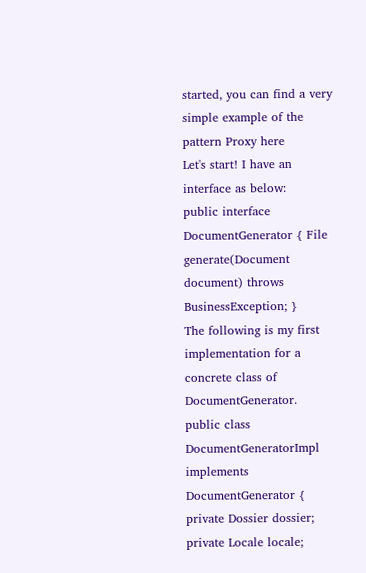started, you can find a very simple example of the pattern Proxy here
Let's start! I have an interface as below:
public interface DocumentGenerator { File generate(Document document) throws BusinessException; }
The following is my first implementation for a concrete class of DocumentGenerator.
public class DocumentGeneratorImpl implements DocumentGenerator { private Dossier dossier; private Locale locale;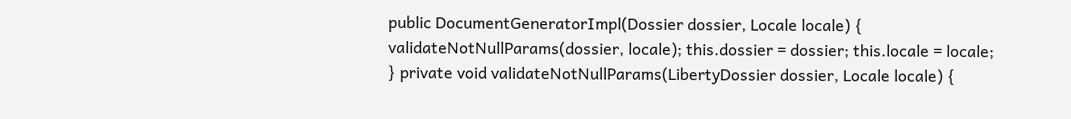public DocumentGeneratorImpl(Dossier dossier, Locale locale) { validateNotNullParams(dossier, locale); this.dossier = dossier; this.locale = locale; } private void validateNotNullParams(LibertyDossier dossier, Locale locale) {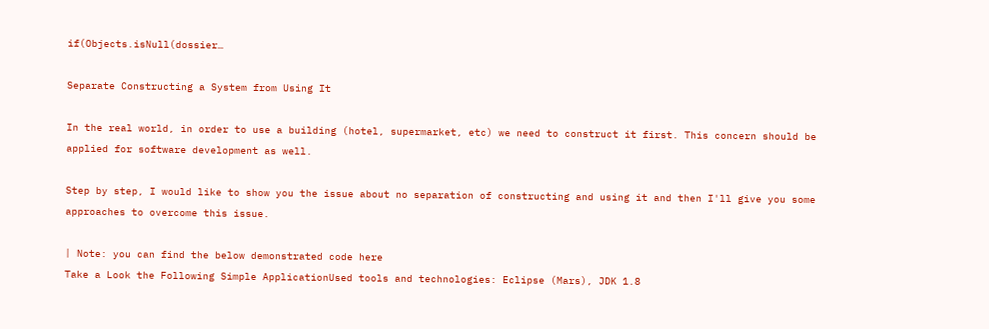if(Objects.isNull(dossier…

Separate Constructing a System from Using It

In the real world, in order to use a building (hotel, supermarket, etc) we need to construct it first. This concern should be applied for software development as well.

Step by step, I would like to show you the issue about no separation of constructing and using it and then I'll give you some approaches to overcome this issue.

| Note: you can find the below demonstrated code here
Take a Look the Following Simple ApplicationUsed tools and technologies: Eclipse (Mars), JDK 1.8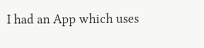I had an App which uses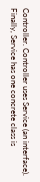Controller. Controller uses Service (an interface). Finally, Service has one concrete class is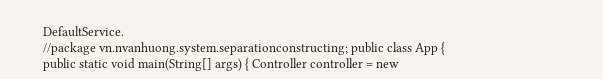DefaultService.
//package vn.nvanhuong.system.separationconstructing; public class App { public static void main(String[] args) { Controller controller = new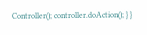Controller(); controller.doAction(); } }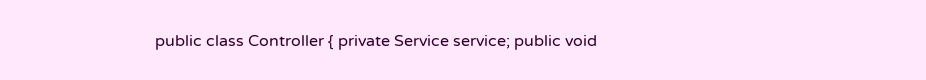public class Controller { private Service service; public void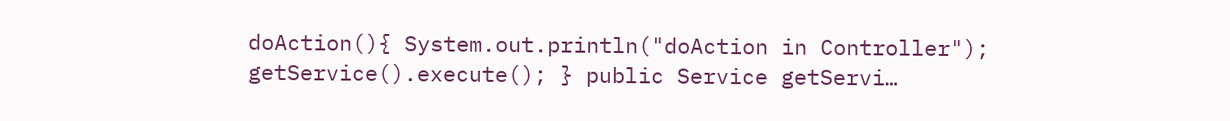doAction(){ System.out.println("doAction in Controller"); getService().execute(); } public Service getServi…